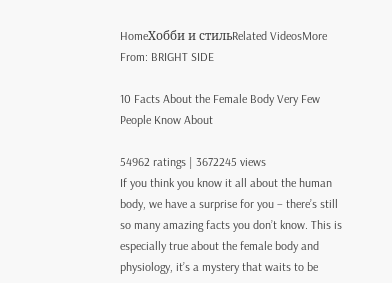HomeХобби и стильRelated VideosMore From: BRIGHT SIDE

10 Facts About the Female Body Very Few People Know About

54962 ratings | 3672245 views
If you think you know it all about the human body, we have a surprise for you – there’s still so many amazing facts you don’t know. This is especially true about the female body and physiology, it’s a mystery that waits to be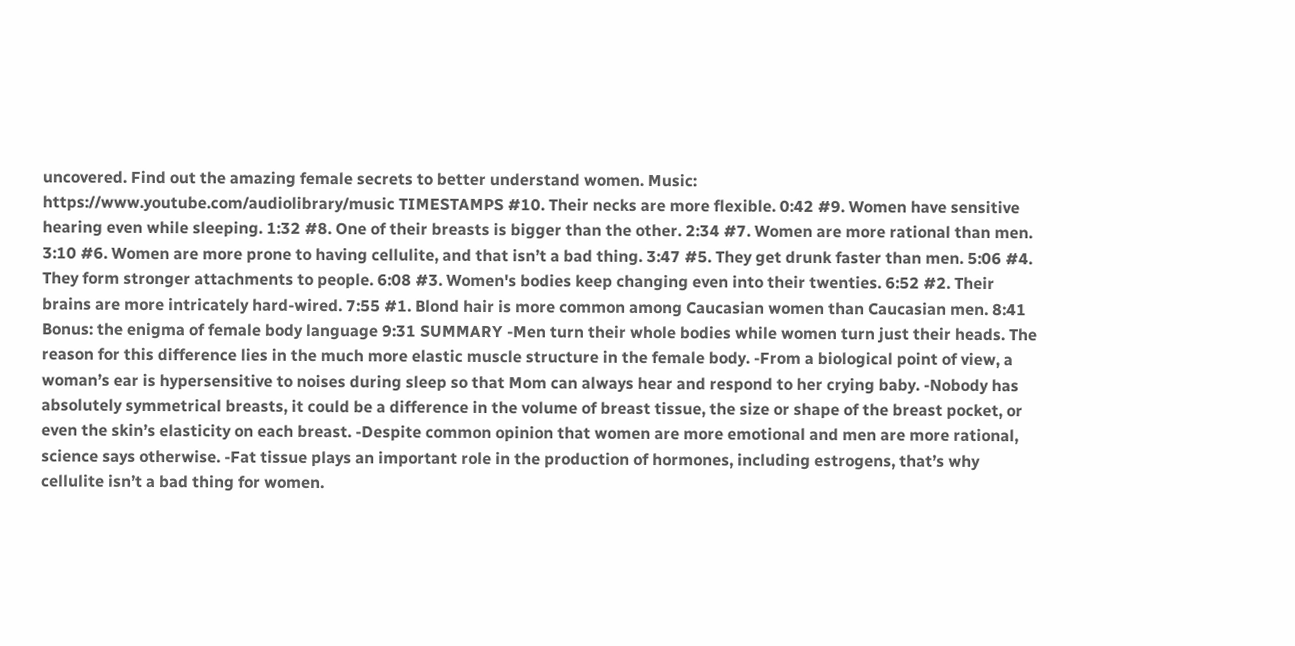uncovered. Find out the amazing female secrets to better understand women. Music: https://www.youtube.com/audiolibrary/music TIMESTAMPS #10. Their necks are more flexible. 0:42 #9. Women have sensitive hearing even while sleeping. 1:32 #8. One of their breasts is bigger than the other. 2:34 #7. Women are more rational than men. 3:10 #6. Women are more prone to having cellulite, and that isn’t a bad thing. 3:47 #5. They get drunk faster than men. 5:06 #4. They form stronger attachments to people. 6:08 #3. Women's bodies keep changing even into their twenties. 6:52 #2. Their brains are more intricately hard-wired. 7:55 #1. Blond hair is more common among Caucasian women than Caucasian men. 8:41 Bonus: the enigma of female body language 9:31 SUMMARY -Men turn their whole bodies while women turn just their heads. The reason for this difference lies in the much more elastic muscle structure in the female body. -From a biological point of view, a woman’s ear is hypersensitive to noises during sleep so that Mom can always hear and respond to her crying baby. -Nobody has absolutely symmetrical breasts, it could be a difference in the volume of breast tissue, the size or shape of the breast pocket, or even the skin’s elasticity on each breast. -Despite common opinion that women are more emotional and men are more rational, science says otherwise. -Fat tissue plays an important role in the production of hormones, including estrogens, that’s why cellulite isn’t a bad thing for women.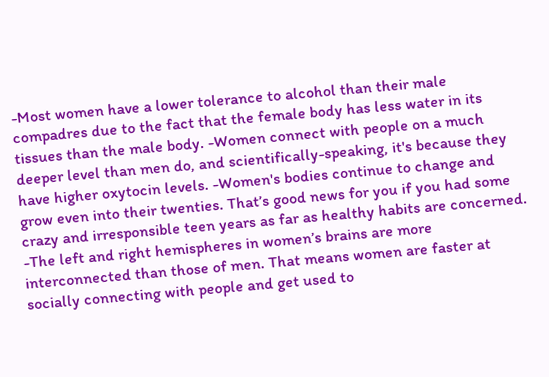-Most women have a lower tolerance to alcohol than their male compadres due to the fact that the female body has less water in its tissues than the male body. -Women connect with people on a much deeper level than men do, and scientifically-speaking, it's because they have higher oxytocin levels. -Women's bodies continue to change and grow even into their twenties. That’s good news for you if you had some crazy and irresponsible teen years as far as healthy habits are concerned. -The left and right hemispheres in women’s brains are more interconnected than those of men. That means women are faster at socially connecting with people and get used to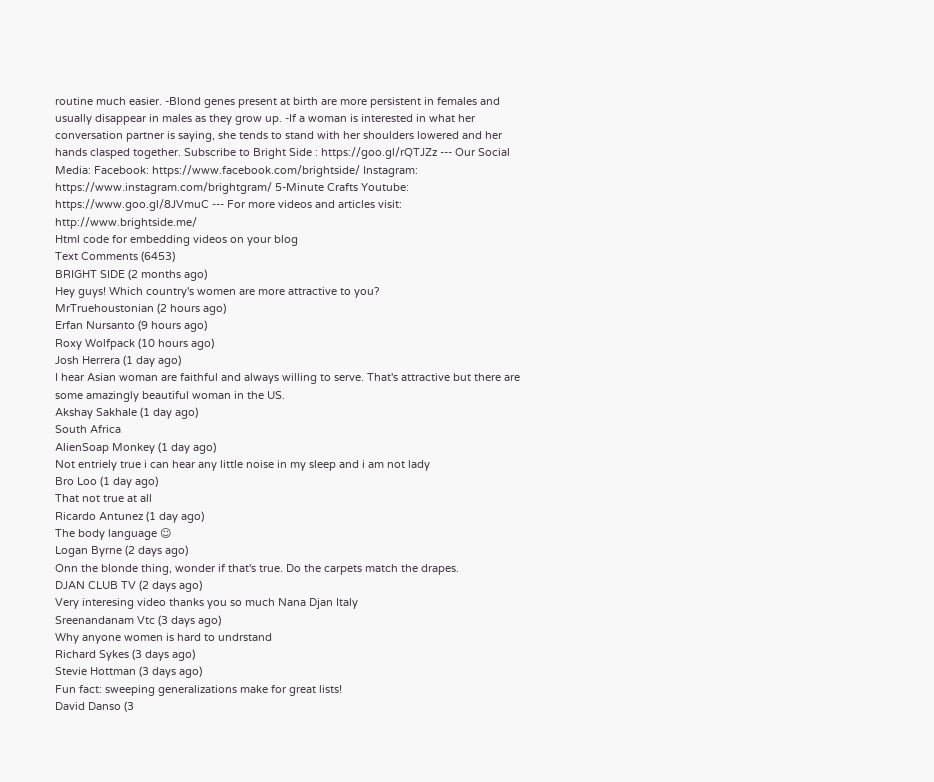routine much easier. -Blond genes present at birth are more persistent in females and usually disappear in males as they grow up. -If a woman is interested in what her conversation partner is saying, she tends to stand with her shoulders lowered and her hands clasped together. Subscribe to Bright Side : https://goo.gl/rQTJZz --- Our Social Media: Facebook: https://www.facebook.com/brightside/ Instagram: https://www.instagram.com/brightgram/ 5-Minute Crafts Youtube: https://www.goo.gl/8JVmuC --- For more videos and articles visit: http://www.brightside.me/
Html code for embedding videos on your blog
Text Comments (6453)
BRIGHT SIDE (2 months ago)
Hey guys! Which country's women are more attractive to you?
MrTruehoustonian (2 hours ago)
Erfan Nursanto (9 hours ago)
Roxy Wolfpack (10 hours ago)
Josh Herrera (1 day ago)
I hear Asian woman are faithful and always willing to serve. That's attractive but there are some amazingly beautiful woman in the US.
Akshay Sakhale (1 day ago)
South Africa
AlienSoap Monkey (1 day ago)
Not entriely true i can hear any little noise in my sleep and i am not lady
Bro Loo (1 day ago)
That not true at all
Ricardo Antunez (1 day ago)
The body language ☺
Logan Byrne (2 days ago)
Onn the blonde thing, wonder if that's true. Do the carpets match the drapes.
DJAN CLUB TV (2 days ago)
Very interesing video thanks you so much Nana Djan Italy
Sreenandanam Vtc (3 days ago)
Why anyone women is hard to undrstand
Richard Sykes (3 days ago)
Stevie Hottman (3 days ago)
Fun fact: sweeping generalizations make for great lists!
David Danso (3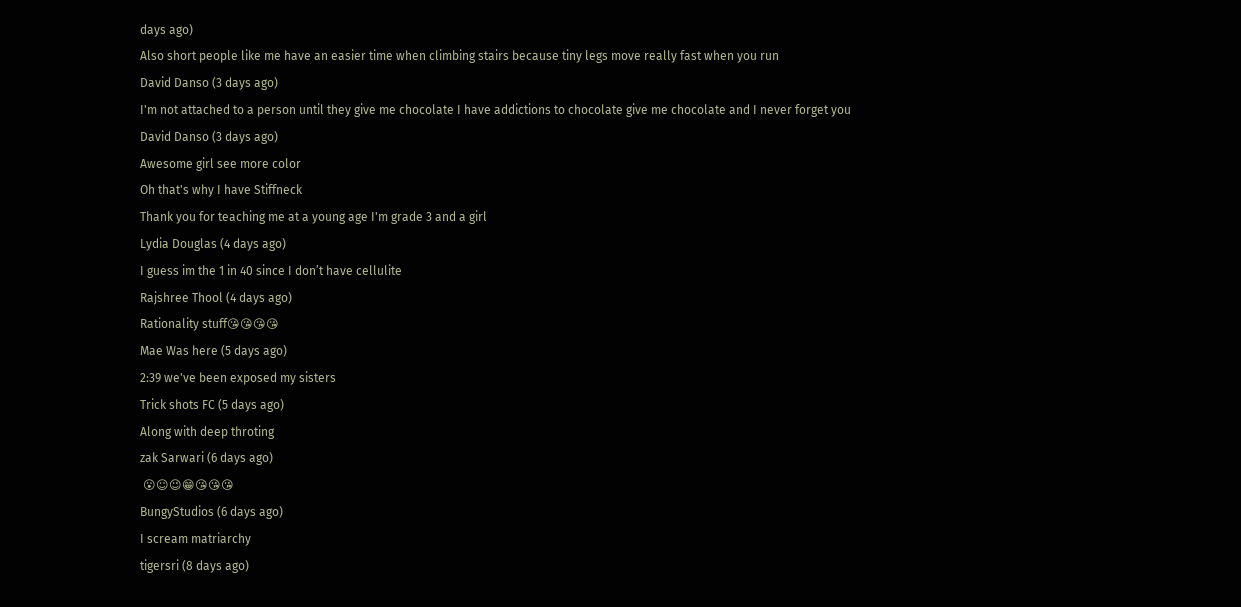days ago)
Also short people like me have an easier time when climbing stairs because tiny legs move really fast when you run
David Danso (3 days ago)
I'm not attached to a person until they give me chocolate I have addictions to chocolate give me chocolate and I never forget you
David Danso (3 days ago)
Awesome girl see more color
Oh that's why I have Stiffneck
Thank you for teaching me at a young age I'm grade 3 and a girl
Lydia Douglas (4 days ago)
I guess im the 1 in 40 since I don’t have cellulite
Rajshree Thool (4 days ago)
Rationality stuff😘😘😘😘
Mae Was here (5 days ago)
2:39 we've been exposed my sisters
Trick shots FC (5 days ago)
Along with deep throting
zak Sarwari (6 days ago)
 😮☺😉😁😘😘😘
BungyStudios (6 days ago)
I scream matriarchy
tigersri (8 days ago)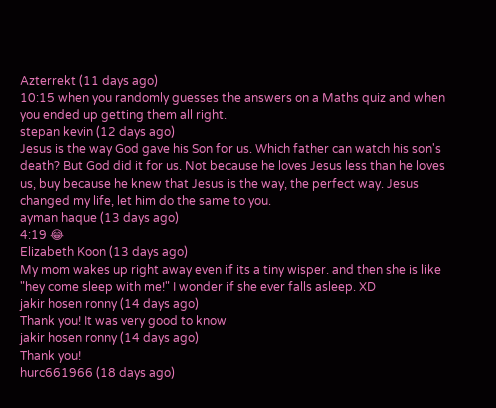Azterrekt (11 days ago)
10:15 when you randomly guesses the answers on a Maths quiz and when you ended up getting them all right.
stepan kevin (12 days ago)
Jesus is the way God gave his Son for us. Which father can watch his son's death? But God did it for us. Not because he loves Jesus less than he loves us, buy because he knew that Jesus is the way, the perfect way. Jesus changed my life, let him do the same to you.
ayman haque (13 days ago)
4:19 😂
Elizabeth Koon (13 days ago)
My mom wakes up right away even if its a tiny wisper. and then she is like "hey come sleep with me!" I wonder if she ever falls asleep. XD
jakir hosen ronny (14 days ago)
Thank you! It was very good to know
jakir hosen ronny (14 days ago)
Thank you!
hurc661966 (18 days ago)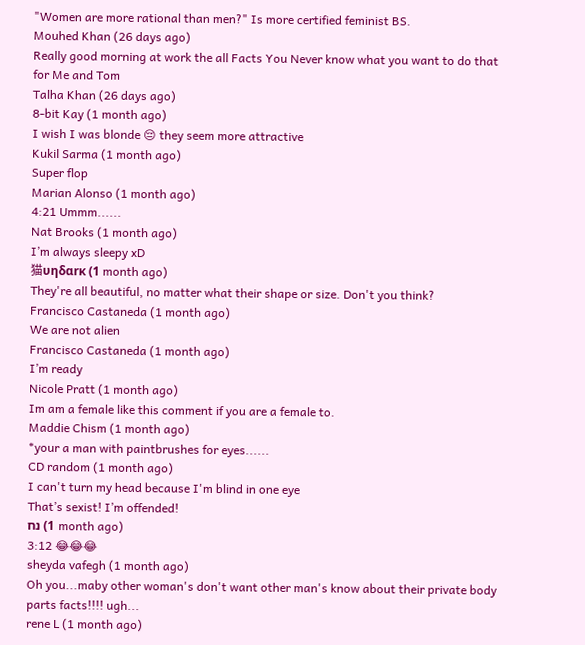"Women are more rational than men?" Is more certified feminist BS.
Mouhed Khan (26 days ago)
Really good morning at work the all Facts You Never know what you want to do that for Me and Tom
Talha Khan (26 days ago)
8-bit Kay (1 month ago)
I wish I was blonde 😔 they seem more attractive
Kukil Sarma (1 month ago)
Super flop
Marian Alonso (1 month ago)
4:21 Ummm......
Nat Brooks (1 month ago)
I’m always sleepy xD
猫υηδαrκ (1 month ago)
They're all beautiful, no matter what their shape or size. Don't you think?
Francisco Castaneda (1 month ago)
We are not alien
Francisco Castaneda (1 month ago)
I’m ready
Nicole Pratt (1 month ago)
Im am a female like this comment if you are a female to.
Maddie Chism (1 month ago)
*your a man with paintbrushes for eyes......
CD random (1 month ago)
I can't turn my head because I'm blind in one eye
That’s sexist! I’m offended!
נח (1 month ago)
3:12 😂😂😂
sheyda vafegh (1 month ago)
Oh you...maby other woman's don't want other man's know about their private body parts facts!!!! ugh...
rene L (1 month ago)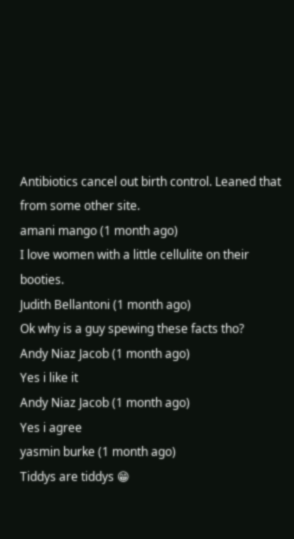Antibiotics cancel out birth control. Leaned that from some other site.
amani mango (1 month ago)
I love women with a little cellulite on their booties.
Judith Bellantoni (1 month ago)
Ok why is a guy spewing these facts tho?
Andy Niaz Jacob (1 month ago)
Yes i like it
Andy Niaz Jacob (1 month ago)
Yes i agree
yasmin burke (1 month ago)
Tiddys are tiddys 😁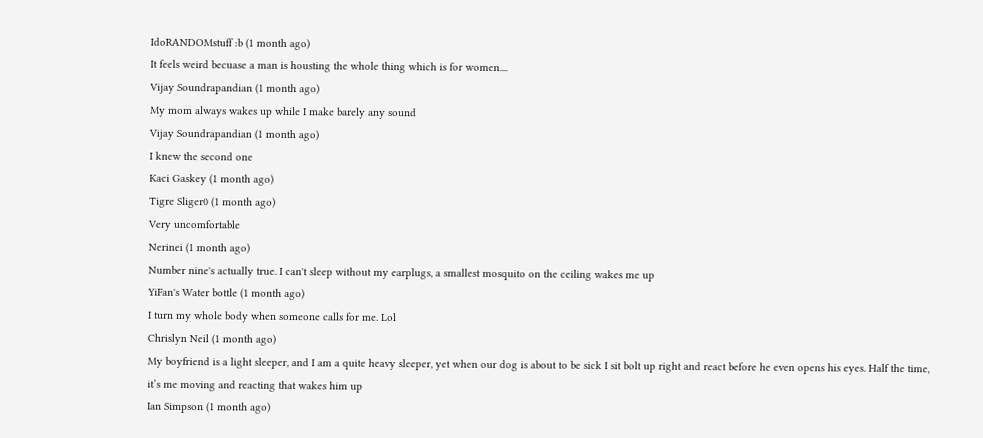IdoRANDOMstuff :b (1 month ago)
It feels weird becuase a man is housting the whole thing which is for women....
Vijay Soundrapandian (1 month ago)
My mom always wakes up while I make barely any sound
Vijay Soundrapandian (1 month ago)
I knew the second one
Kaci Gaskey (1 month ago)
Tigre Sliger0 (1 month ago)
Very uncomfortable
Nerinei (1 month ago)
Number nine's actually true. I can't sleep without my earplugs, a smallest mosquito on the ceiling wakes me up
YiFan's Water bottle (1 month ago)
I turn my whole body when someone calls for me. Lol
Chrislyn Neil (1 month ago)
My boyfriend is a light sleeper, and I am a quite heavy sleeper, yet when our dog is about to be sick I sit bolt up right and react before he even opens his eyes. Half the time, it’s me moving and reacting that wakes him up
Ian Simpson (1 month ago)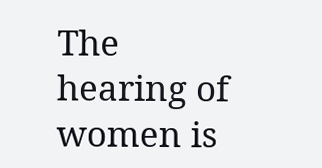The hearing of women is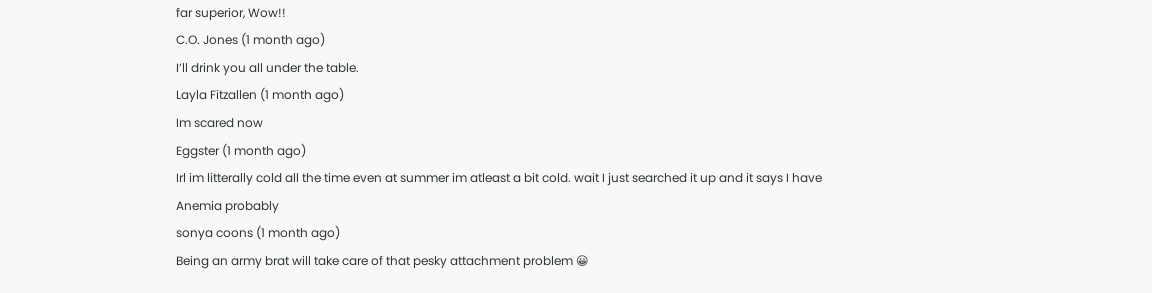far superior, Wow!!
C.O. Jones (1 month ago)
I’ll drink you all under the table.
Layla Fitzallen (1 month ago)
Im scared now
Eggster (1 month ago)
Irl im litterally cold all the time even at summer im atleast a bit cold. wait I just searched it up and it says I have Anemia probably
sonya coons (1 month ago)
Being an army brat will take care of that pesky attachment problem 😀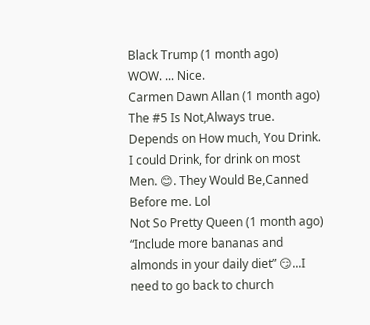Black Trump (1 month ago)
WOW. ... Nice.
Carmen Dawn Allan (1 month ago)
The #5 Is Not,Always true. Depends on How much, You Drink. I could Drink, for drink on most Men. 😊. They Would Be,Canned Before me. Lol
Not So Pretty Queen (1 month ago)
“Include more bananas and almonds in your daily diet” 😏...I need to go back to church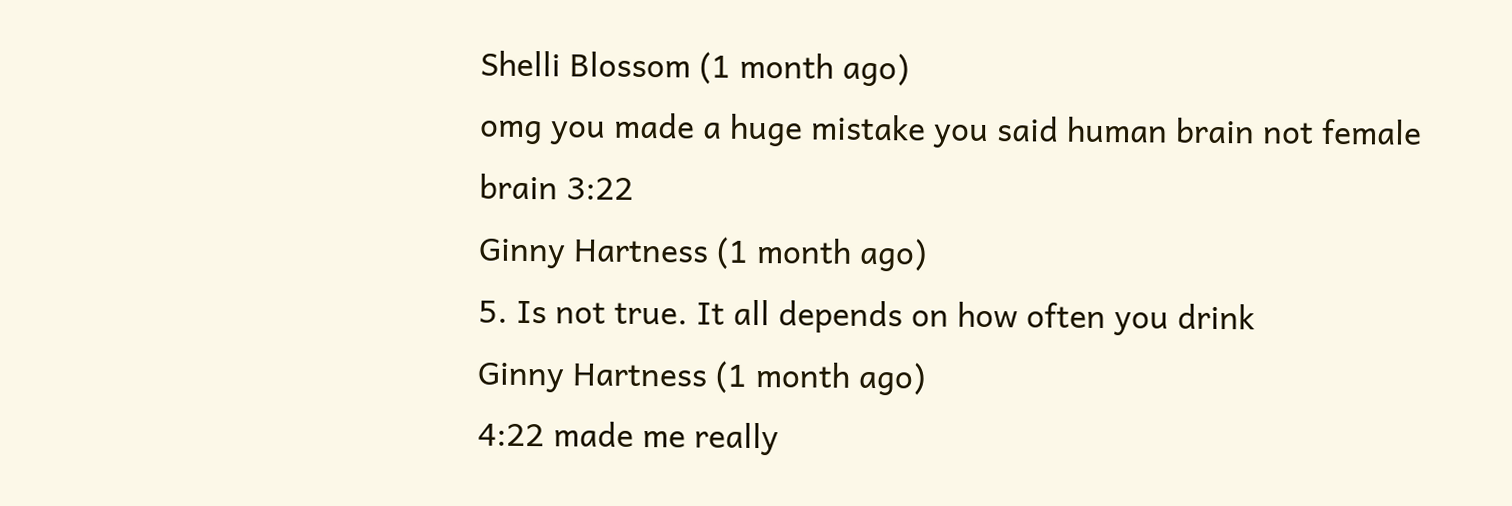Shelli Blossom (1 month ago)
omg you made a huge mistake you said human brain not female brain 3:22
Ginny Hartness (1 month ago)
5. Is not true. It all depends on how often you drink
Ginny Hartness (1 month ago)
4:22 made me really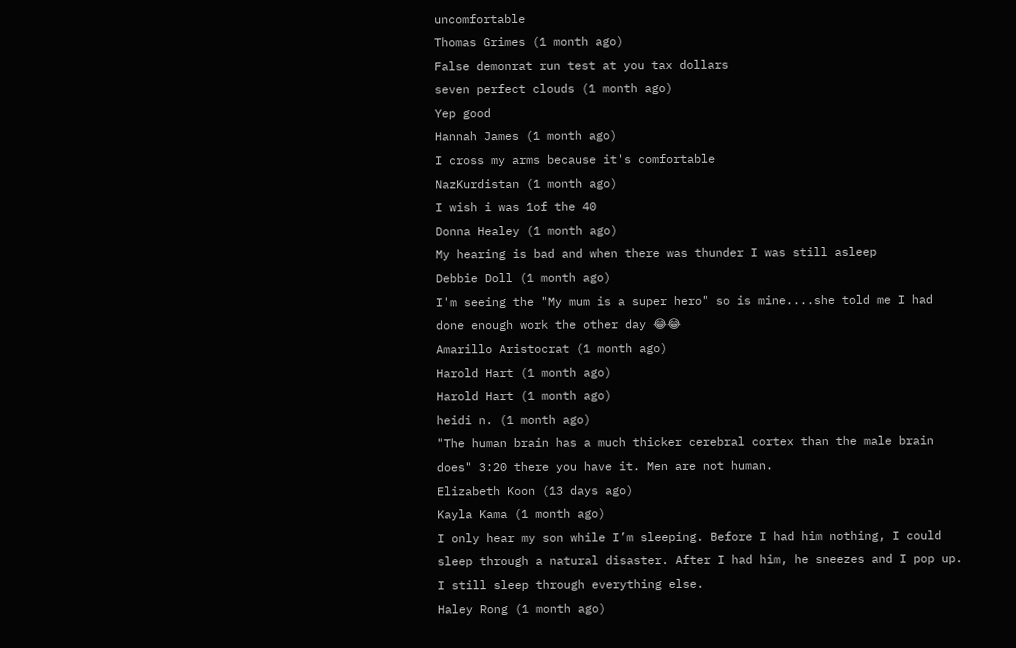uncomfortable
Thomas Grimes (1 month ago)
False demonrat run test at you tax dollars
seven perfect clouds (1 month ago)
Yep good
Hannah James (1 month ago)
I cross my arms because it's comfortable
NazKurdistan (1 month ago)
I wish i was 1of the 40
Donna Healey (1 month ago)
My hearing is bad and when there was thunder I was still asleep
Debbie Doll (1 month ago)
I'm seeing the "My mum is a super hero" so is mine....she told me I had done enough work the other day 😂😂
Amarillo Aristocrat (1 month ago)
Harold Hart (1 month ago)
Harold Hart (1 month ago)
heidi n. (1 month ago)
"The human brain has a much thicker cerebral cortex than the male brain does" 3:20 there you have it. Men are not human.
Elizabeth Koon (13 days ago)
Kayla Kama (1 month ago)
I only hear my son while I’m sleeping. Before I had him nothing, I could sleep through a natural disaster. After I had him, he sneezes and I pop up. I still sleep through everything else.
Haley Rong (1 month ago)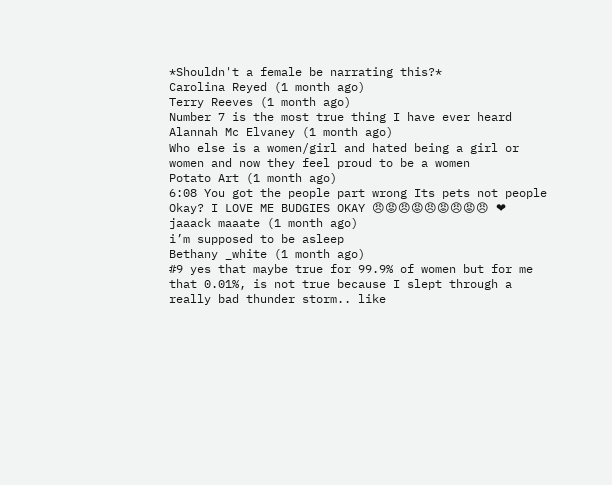*Shouldn't a female be narrating this?*
Carolina Reyed (1 month ago)
Terry Reeves (1 month ago)
Number 7 is the most true thing I have ever heard
Alannah Mc Elvaney (1 month ago)
Who else is a women/girl and hated being a girl or women and now they feel proud to be a women
Potato Art (1 month ago)
6:08 You got the people part wrong Its pets not people Okay? I LOVE ME BUDGIES OKAY 😠😡😠😡😠😡😠😡😠 ❤
jaaack maaate (1 month ago)
i’m supposed to be asleep
Bethany _white (1 month ago)
#9 yes that maybe true for 99.9% of women but for me that 0.01%, is not true because I slept through a really bad thunder storm.. like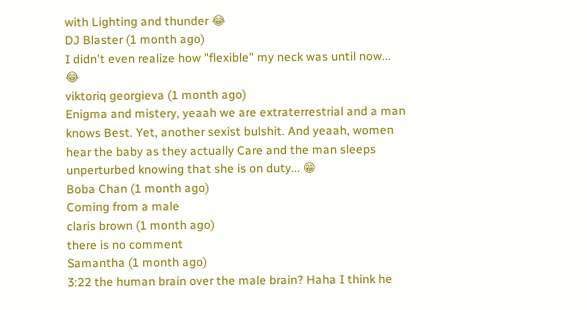with Lighting and thunder 😂
DJ Blaster (1 month ago)
I didn't even realize how "flexible" my neck was until now... 😂
viktoriq georgieva (1 month ago)
Enigma and mistery, yeaah we are extraterrestrial and a man knows Best. Yet, another sexist bulshit. And yeaah, women hear the baby as they actually Care and the man sleeps unperturbed knowing that she is on duty... 😁
Boba Chan (1 month ago)
Coming from a male
claris brown (1 month ago)
there is no comment
Samantha (1 month ago)
3:22 the human brain over the male brain? Haha I think he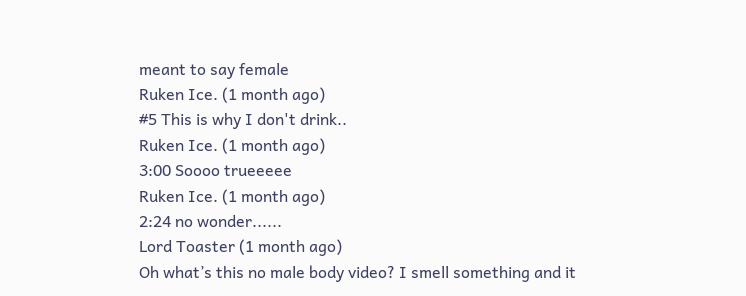meant to say female
Ruken Ice. (1 month ago)
#5 This is why I don't drink..
Ruken Ice. (1 month ago)
3:00 Soooo trueeeee
Ruken Ice. (1 month ago)
2:24 no wonder......
Lord Toaster (1 month ago)
Oh what’s this no male body video? I smell something and it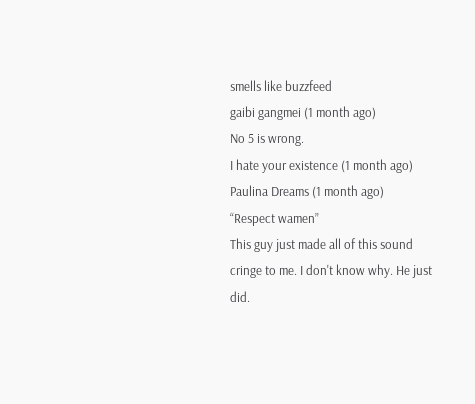smells like buzzfeed
gaibi gangmei (1 month ago)
No 5 is wrong.
I hate your existence (1 month ago)
Paulina Dreams (1 month ago)
“Respect wamen”
This guy just made all of this sound cringe to me. I don't know why. He just did.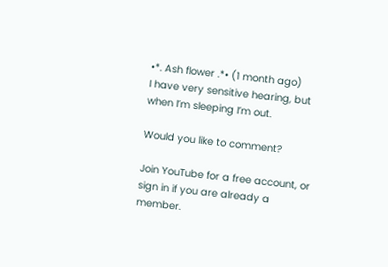•*. Ash flower .*• (1 month ago)
I have very sensitive hearing, but when I’m sleeping I’m out.

Would you like to comment?

Join YouTube for a free account, or sign in if you are already a member.